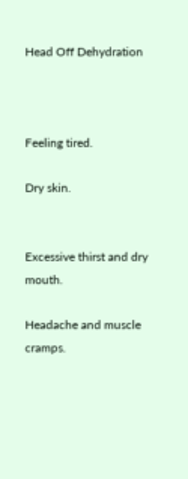Head Off Dehydration



Feeling tired.

Dry skin.


Excessive thirst and dry mouth.

Headache and muscle cramps.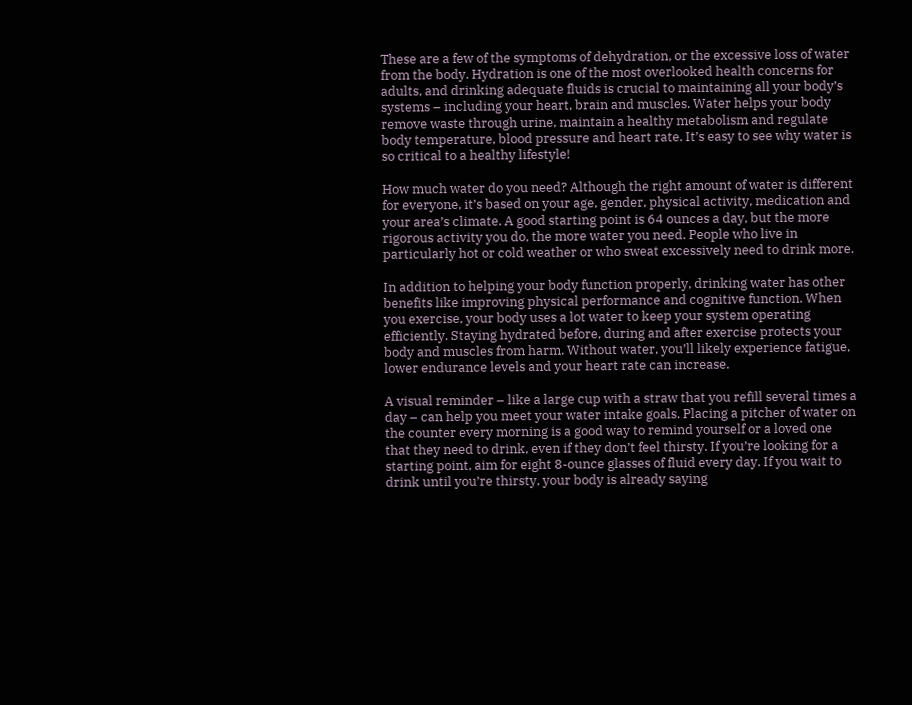These are a few of the symptoms of dehydration, or the excessive loss of water from the body. Hydration is one of the most overlooked health concerns for adults, and drinking adequate fluids is crucial to maintaining all your body’s systems – including your heart, brain and muscles. Water helps your body remove waste through urine, maintain a healthy metabolism and regulate body temperature, blood pressure and heart rate. It’s easy to see why water is so critical to a healthy lifestyle!

How much water do you need? Although the right amount of water is different for everyone, it’s based on your age, gender, physical activity, medication and your area’s climate. A good starting point is 64 ounces a day, but the more rigorous activity you do, the more water you need. People who live in particularly hot or cold weather or who sweat excessively need to drink more.

In addition to helping your body function properly, drinking water has other benefits like improving physical performance and cognitive function. When you exercise, your body uses a lot water to keep your system operating efficiently. Staying hydrated before, during and after exercise protects your body and muscles from harm. Without water, you’ll likely experience fatigue, lower endurance levels and your heart rate can increase.

A visual reminder – like a large cup with a straw that you refill several times a day – can help you meet your water intake goals. Placing a pitcher of water on the counter every morning is a good way to remind yourself or a loved one that they need to drink, even if they don’t feel thirsty. If you’re looking for a starting point, aim for eight 8-ounce glasses of fluid every day. If you wait to drink until you’re thirsty, your body is already saying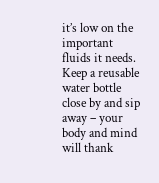it’s low on the important fluids it needs. Keep a reusable water bottle close by and sip away – your body and mind will thank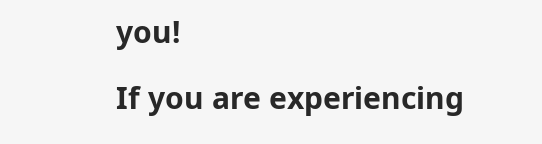you!

If you are experiencing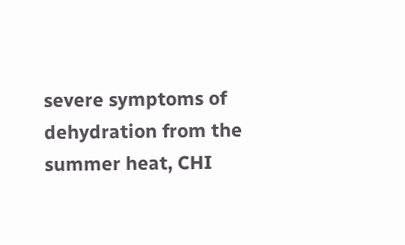severe symptoms of dehydration from the summer heat, CHI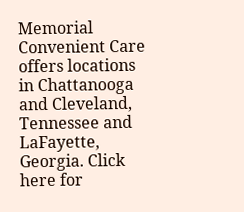Memorial Convenient Care offers locations in Chattanooga and Cleveland, Tennessee and LaFayette, Georgia. Click here for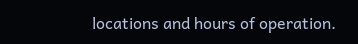locations and hours of operation.